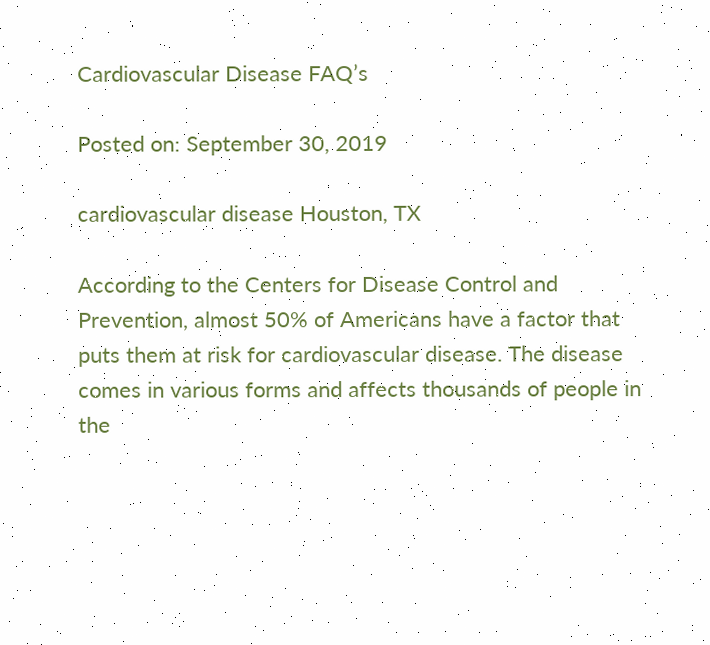Cardiovascular Disease FAQ’s

Posted on: September 30, 2019

cardiovascular disease Houston, TX

According to the Centers for Disease Control and Prevention, almost 50% of Americans have a factor that puts them at risk for cardiovascular disease. The disease comes in various forms and affects thousands of people in the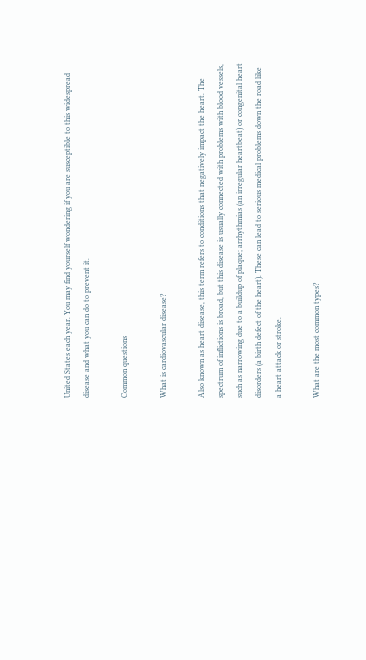United States each year. You may find yourself wondering if you are susceptible to this widespread disease and what you can do to prevent it.

Common questions

What is cardiovascular disease?

Also known as heart disease, this term refers to conditions that negatively impact the heart. The spectrum of inflictions is broad, but this disease is usually connected with problems with blood vessels, such as narrowing due to a buildup of plaque; arrhythmias (an irregular heartbeat) or congenital heart disorders (a birth defect of the heart). These can lead to serious medical problems down the road like a heart attack or stroke.

What are the most common types?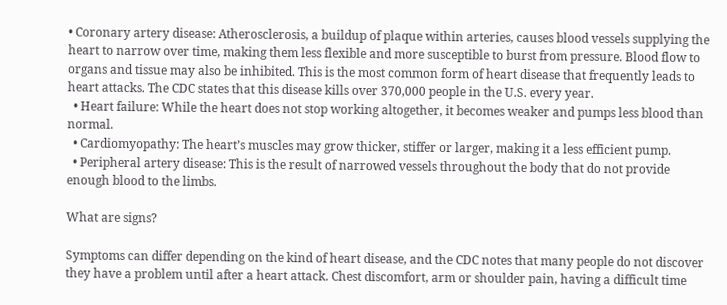• Coronary artery disease: Atherosclerosis, a buildup of plaque within arteries, causes blood vessels supplying the heart to narrow over time, making them less flexible and more susceptible to burst from pressure. Blood flow to organs and tissue may also be inhibited. This is the most common form of heart disease that frequently leads to heart attacks. The CDC states that this disease kills over 370,000 people in the U.S. every year.
  • Heart failure: While the heart does not stop working altogether, it becomes weaker and pumps less blood than normal.
  • Cardiomyopathy: The heart’s muscles may grow thicker, stiffer or larger, making it a less efficient pump.
  • Peripheral artery disease: This is the result of narrowed vessels throughout the body that do not provide enough blood to the limbs.

What are signs?

Symptoms can differ depending on the kind of heart disease, and the CDC notes that many people do not discover they have a problem until after a heart attack. Chest discomfort, arm or shoulder pain, having a difficult time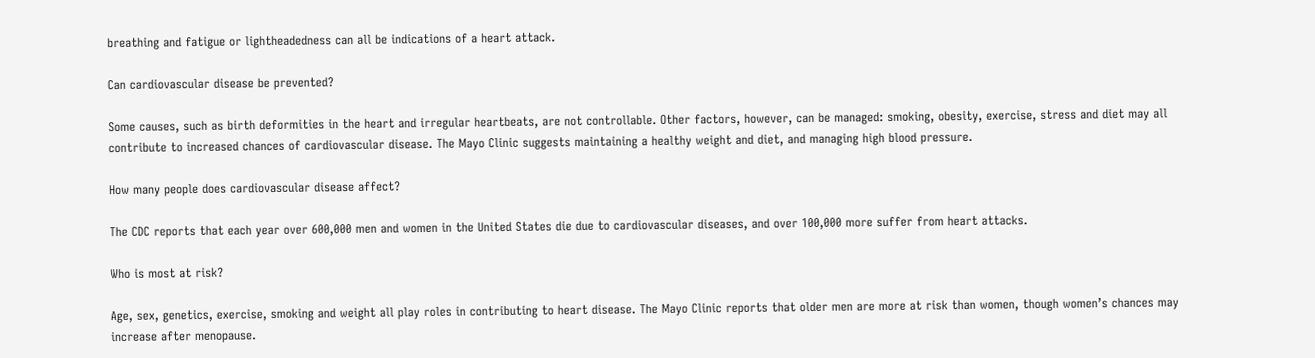breathing and fatigue or lightheadedness can all be indications of a heart attack.

Can cardiovascular disease be prevented?

Some causes, such as birth deformities in the heart and irregular heartbeats, are not controllable. Other factors, however, can be managed: smoking, obesity, exercise, stress and diet may all contribute to increased chances of cardiovascular disease. The Mayo Clinic suggests maintaining a healthy weight and diet, and managing high blood pressure.

How many people does cardiovascular disease affect?

The CDC reports that each year over 600,000 men and women in the United States die due to cardiovascular diseases, and over 100,000 more suffer from heart attacks.

Who is most at risk?

Age, sex, genetics, exercise, smoking and weight all play roles in contributing to heart disease. The Mayo Clinic reports that older men are more at risk than women, though women’s chances may increase after menopause.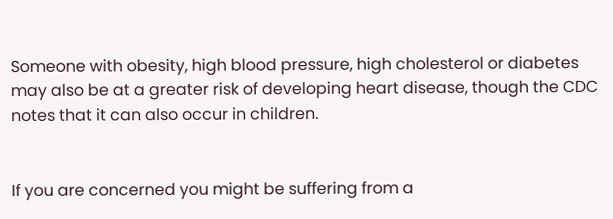Someone with obesity, high blood pressure, high cholesterol or diabetes may also be at a greater risk of developing heart disease, though the CDC notes that it can also occur in children.


If you are concerned you might be suffering from a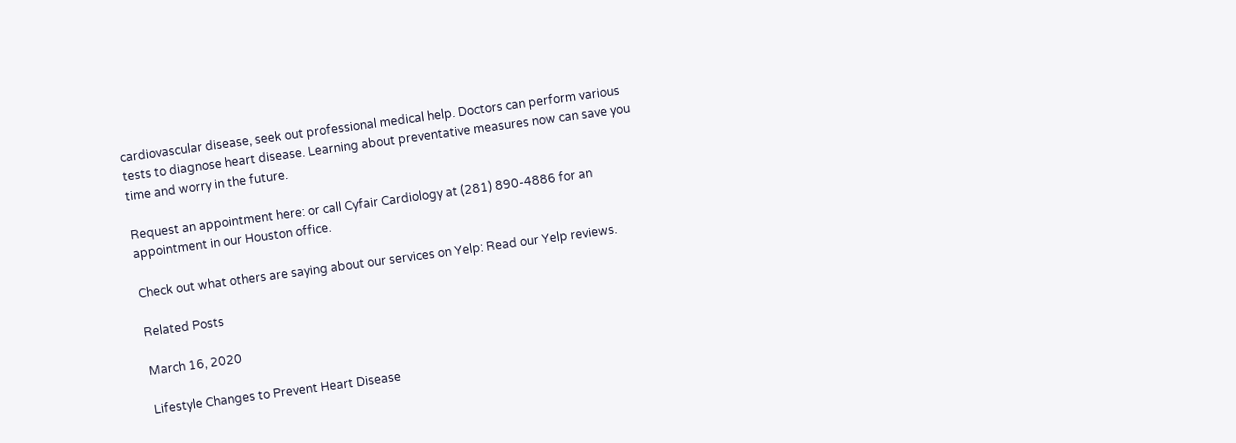cardiovascular disease, seek out professional medical help. Doctors can perform various tests to diagnose heart disease. Learning about preventative measures now can save you time and worry in the future.

Request an appointment here: or call Cyfair Cardiology at (281) 890-4886 for an appointment in our Houston office.

Check out what others are saying about our services on Yelp: Read our Yelp reviews.

Related Posts

March 16, 2020

Lifestyle Changes to Prevent Heart Disease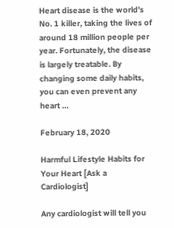Heart disease is the world’s No. 1 killer, taking the lives of around 18 million people per year. Fortunately, the disease is largely treatable. By changing some daily habits, you can even prevent any heart …

February 18, 2020

Harmful Lifestyle Habits for Your Heart [Ask a Cardiologist]

Any cardiologist will tell you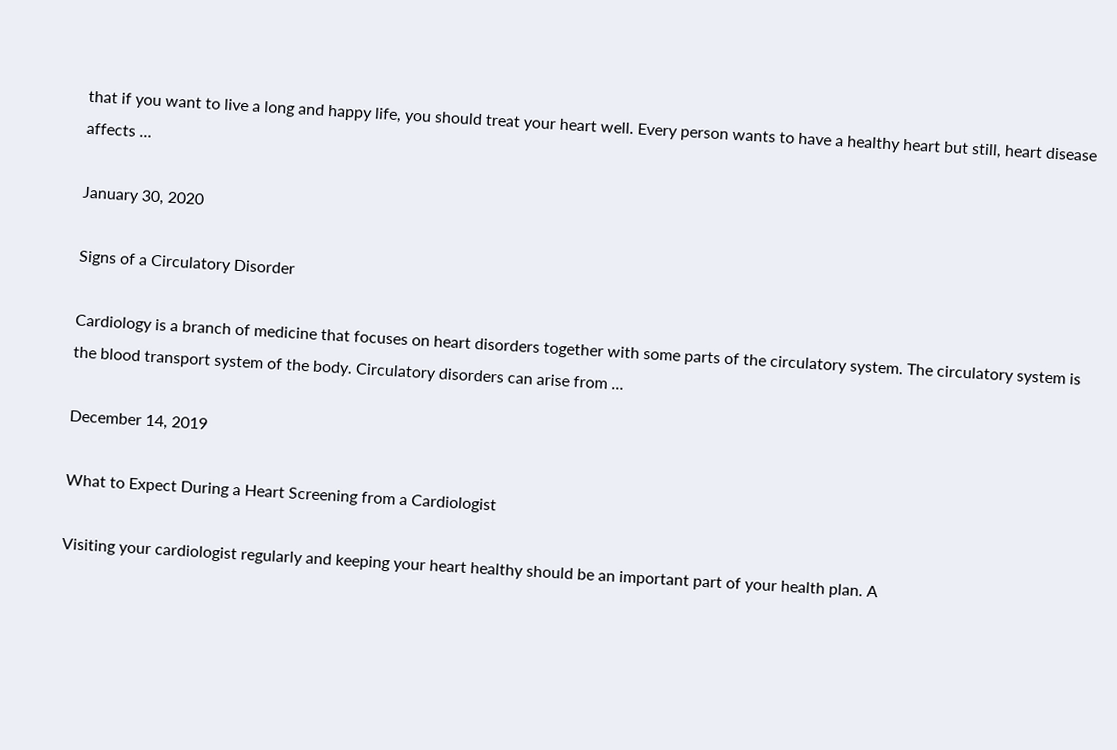that if you want to live a long and happy life, you should treat your heart well. Every person wants to have a healthy heart but still, heart disease affects …

January 30, 2020

Signs of a Circulatory Disorder

Cardiology is a branch of medicine that focuses on heart disorders together with some parts of the circulatory system. The circulatory system is the blood transport system of the body. Circulatory disorders can arise from …

December 14, 2019

What to Expect During a Heart Screening from a Cardiologist

Visiting your cardiologist regularly and keeping your heart healthy should be an important part of your health plan. A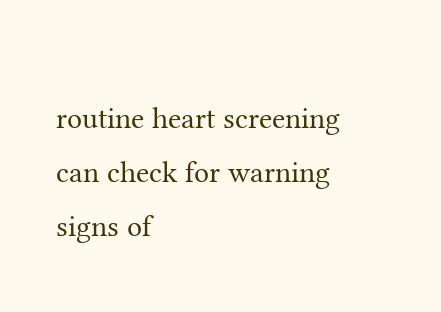routine heart screening can check for warning signs of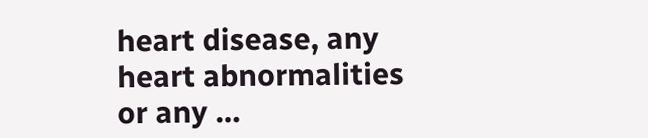heart disease, any heart abnormalities or any …